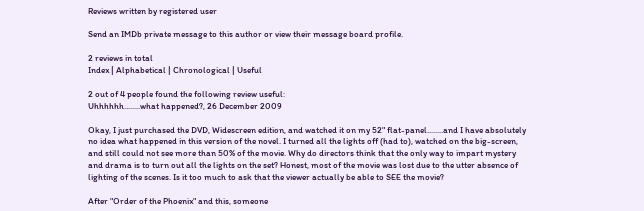Reviews written by registered user

Send an IMDb private message to this author or view their message board profile.

2 reviews in total
Index | Alphabetical | Chronological | Useful

2 out of 4 people found the following review useful:
Uhhhhhh........what happened?, 26 December 2009

Okay, I just purchased the DVD, Widescreen edition, and watched it on my 52" flat-panel........and I have absolutely no idea what happened in this version of the novel. I turned all the lights off (had to), watched on the big-screen, and still could not see more than 50% of the movie. Why do directors think that the only way to impart mystery and drama is to turn out all the lights on the set? Honest, most of the movie was lost due to the utter absence of lighting of the scenes. Is it too much to ask that the viewer actually be able to SEE the movie?

After "Order of the Phoenix" and this, someone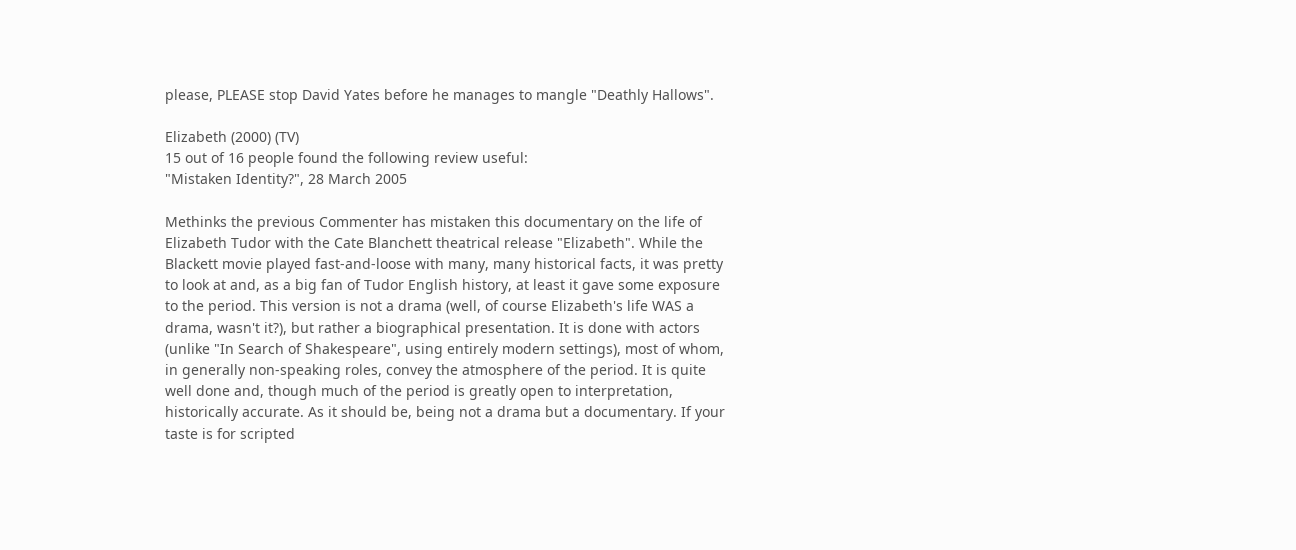please, PLEASE stop David Yates before he manages to mangle "Deathly Hallows".

Elizabeth (2000) (TV)
15 out of 16 people found the following review useful:
"Mistaken Identity?", 28 March 2005

Methinks the previous Commenter has mistaken this documentary on the life of Elizabeth Tudor with the Cate Blanchett theatrical release "Elizabeth". While the Blackett movie played fast-and-loose with many, many historical facts, it was pretty to look at and, as a big fan of Tudor English history, at least it gave some exposure to the period. This version is not a drama (well, of course Elizabeth's life WAS a drama, wasn't it?), but rather a biographical presentation. It is done with actors (unlike "In Search of Shakespeare", using entirely modern settings), most of whom, in generally non-speaking roles, convey the atmosphere of the period. It is quite well done and, though much of the period is greatly open to interpretation, historically accurate. As it should be, being not a drama but a documentary. If your taste is for scripted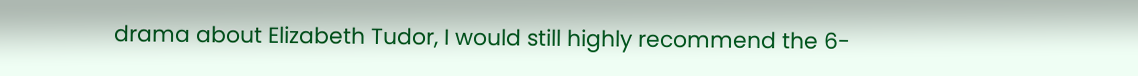drama about Elizabeth Tudor, I would still highly recommend the 6-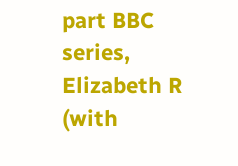part BBC series, Elizabeth R (with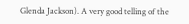Glenda Jackson). A very good telling of the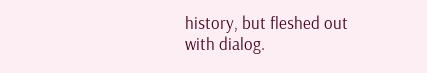history, but fleshed out with dialog.